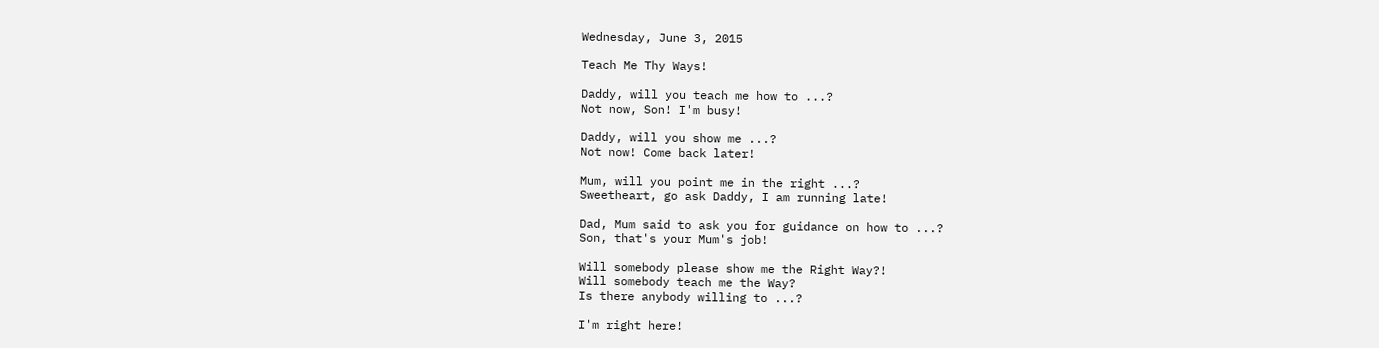Wednesday, June 3, 2015

Teach Me Thy Ways!

Daddy, will you teach me how to ...?
Not now, Son! I'm busy!

Daddy, will you show me ...?
Not now! Come back later!

Mum, will you point me in the right ...?
Sweetheart, go ask Daddy, I am running late!

Dad, Mum said to ask you for guidance on how to ...?
Son, that's your Mum's job!

Will somebody please show me the Right Way?!
Will somebody teach me the Way?
Is there anybody willing to ...?

I'm right here!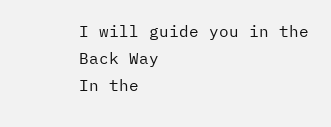I will guide you in the Back Way
In the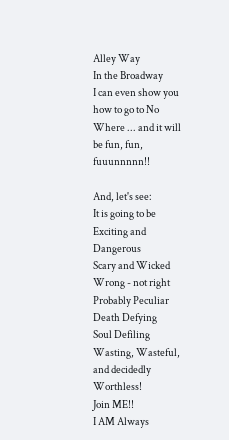Alley Way
In the Broadway
I can even show you how to go to No Where ... and it will be fun, fun, fuuunnnnn!!

And, let's see:
It is going to be
Exciting and Dangerous
Scary and Wicked
Wrong - not right
Probably Peculiar
Death Defying
Soul Defiling
Wasting, Wasteful, and decidedly Worthless!
Join ME!!
I AM Always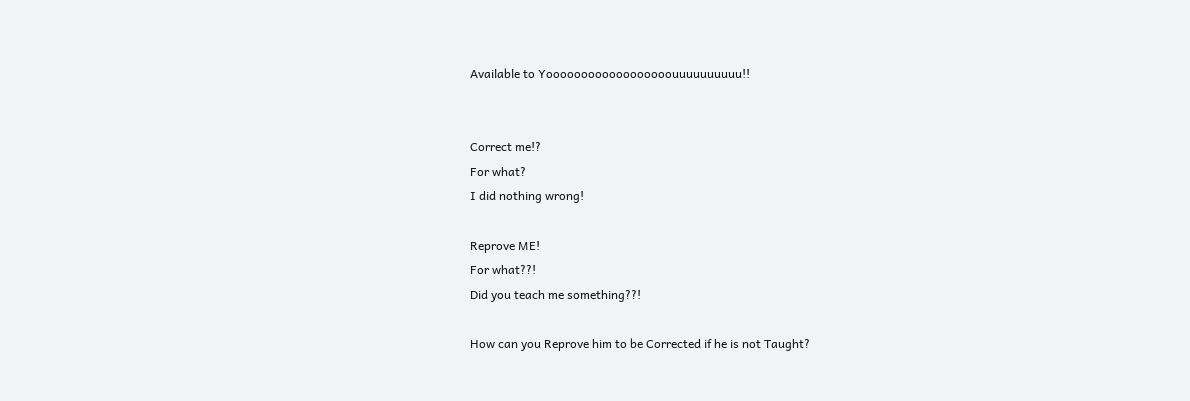Available to Yoooooooooooooooooouuuuuuuuuu!!


Correct me!?
For what?
I did nothing wrong!

Reprove ME!
For what??!
Did you teach me something??!

How can you Reprove him to be Corrected if he is not Taught?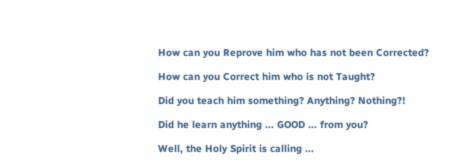How can you Reprove him who has not been Corrected?

How can you Correct him who is not Taught?

Did you teach him something? Anything? Nothing?!

Did he learn anything ... GOOD ... from you?

Well, the Holy Spirit is calling ...